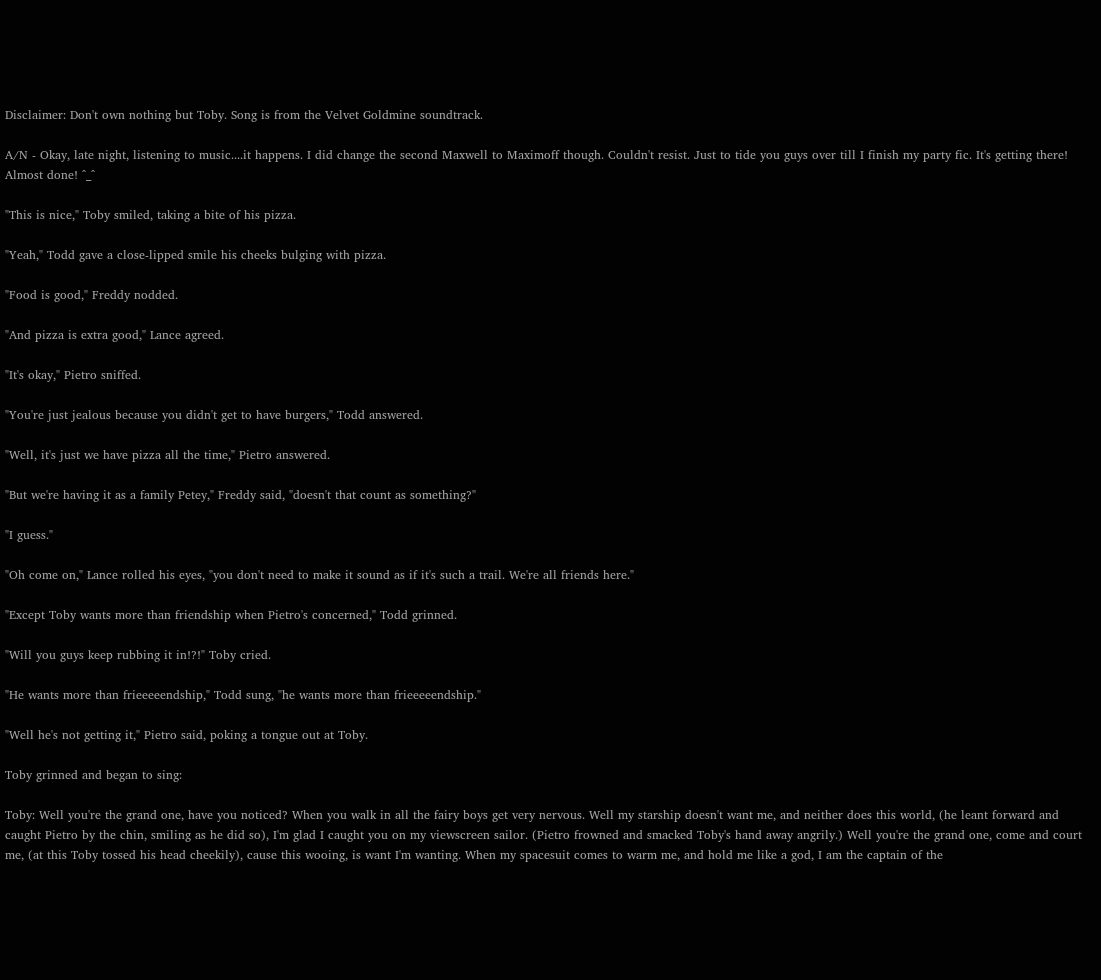Disclaimer: Don't own nothing but Toby. Song is from the Velvet Goldmine soundtrack.

A/N - Okay, late night, listening to music....it happens. I did change the second Maxwell to Maximoff though. Couldn't resist. Just to tide you guys over till I finish my party fic. It's getting there! Almost done! ^_^

"This is nice," Toby smiled, taking a bite of his pizza.

"Yeah," Todd gave a close-lipped smile his cheeks bulging with pizza.

"Food is good," Freddy nodded.

"And pizza is extra good," Lance agreed.

"It's okay," Pietro sniffed.

"You're just jealous because you didn't get to have burgers," Todd answered.

"Well, it's just we have pizza all the time," Pietro answered.

"But we're having it as a family Petey," Freddy said, "doesn't that count as something?"

"I guess."

"Oh come on," Lance rolled his eyes, "you don't need to make it sound as if it's such a trail. We're all friends here."

"Except Toby wants more than friendship when Pietro's concerned," Todd grinned.

"Will you guys keep rubbing it in!?!" Toby cried.

"He wants more than frieeeeendship," Todd sung, "he wants more than frieeeeendship."

"Well he's not getting it," Pietro said, poking a tongue out at Toby.

Toby grinned and began to sing:

Toby: Well you're the grand one, have you noticed? When you walk in all the fairy boys get very nervous. Well my starship doesn't want me, and neither does this world, (he leant forward and caught Pietro by the chin, smiling as he did so), I'm glad I caught you on my viewscreen sailor. (Pietro frowned and smacked Toby's hand away angrily.) Well you're the grand one, come and court me, (at this Toby tossed his head cheekily), cause this wooing, is want I'm wanting. When my spacesuit comes to warm me, and hold me like a god, I am the captain of the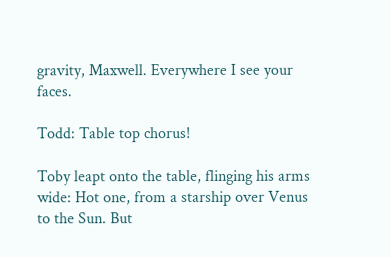gravity, Maxwell. Everywhere I see your faces.

Todd: Table top chorus!

Toby leapt onto the table, flinging his arms wide: Hot one, from a starship over Venus to the Sun. But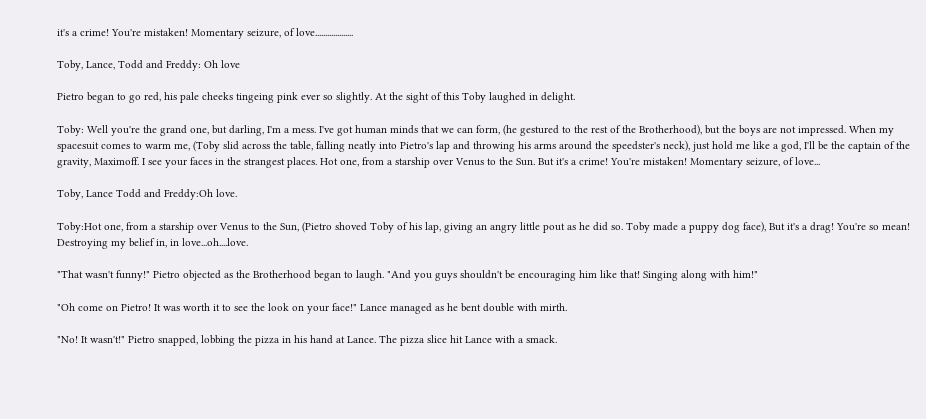it's a crime! You're mistaken! Momentary seizure, of love...................

Toby, Lance, Todd and Freddy: Oh love

Pietro began to go red, his pale cheeks tingeing pink ever so slightly. At the sight of this Toby laughed in delight.

Toby: Well you're the grand one, but darling, I'm a mess. I've got human minds that we can form, (he gestured to the rest of the Brotherhood), but the boys are not impressed. When my spacesuit comes to warm me, (Toby slid across the table, falling neatly into Pietro's lap and throwing his arms around the speedster's neck), just hold me like a god, I'll be the captain of the gravity, Maximoff. I see your faces in the strangest places. Hot one, from a starship over Venus to the Sun. But it's a crime! You're mistaken! Momentary seizure, of love...

Toby, Lance Todd and Freddy:Oh love.

Toby:Hot one, from a starship over Venus to the Sun, (Pietro shoved Toby of his lap, giving an angry little pout as he did so. Toby made a puppy dog face), But it's a drag! You're so mean! Destroying my belief in, in love...oh....love.

"That wasn't funny!" Pietro objected as the Brotherhood began to laugh. "And you guys shouldn't be encouraging him like that! Singing along with him!"

"Oh come on Pietro! It was worth it to see the look on your face!" Lance managed as he bent double with mirth.

"No! It wasn't!" Pietro snapped, lobbing the pizza in his hand at Lance. The pizza slice hit Lance with a smack.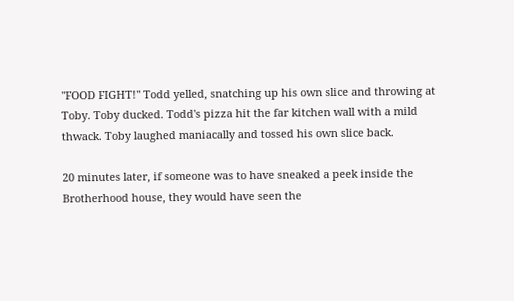"FOOD FIGHT!" Todd yelled, snatching up his own slice and throwing at Toby. Toby ducked. Todd's pizza hit the far kitchen wall with a mild thwack. Toby laughed maniacally and tossed his own slice back.

20 minutes later, if someone was to have sneaked a peek inside the Brotherhood house, they would have seen the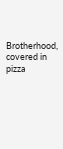Brotherhood, covered in pizza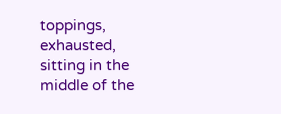toppings, exhausted, sitting in the middle of the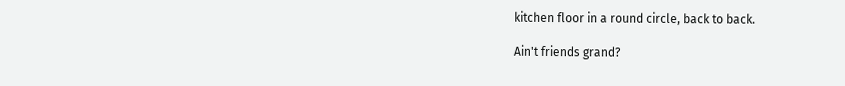kitchen floor in a round circle, back to back.

Ain't friends grand?